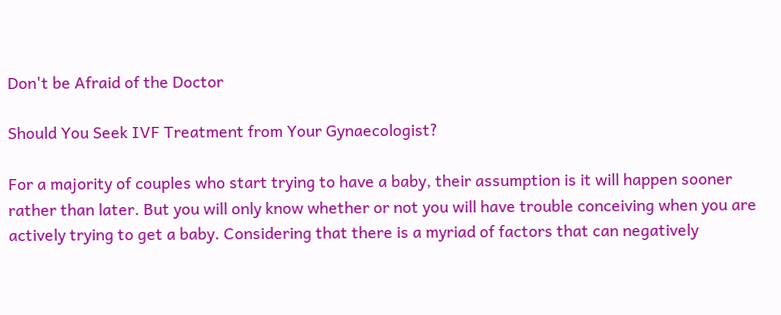Don't be Afraid of the Doctor

Should You Seek IVF Treatment from Your Gynaecologist?

For a majority of couples who start trying to have a baby, their assumption is it will happen sooner rather than later. But you will only know whether or not you will have trouble conceiving when you are actively trying to get a baby. Considering that there is a myriad of factors that can negatively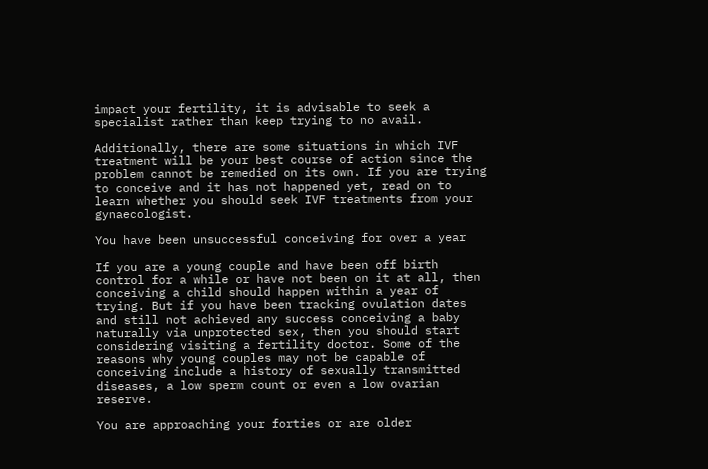impact your fertility, it is advisable to seek a specialist rather than keep trying to no avail.

Additionally, there are some situations in which IVF treatment will be your best course of action since the problem cannot be remedied on its own. If you are trying to conceive and it has not happened yet, read on to learn whether you should seek IVF treatments from your gynaecologist.

You have been unsuccessful conceiving for over a year

If you are a young couple and have been off birth control for a while or have not been on it at all, then conceiving a child should happen within a year of trying. But if you have been tracking ovulation dates and still not achieved any success conceiving a baby naturally via unprotected sex, then you should start considering visiting a fertility doctor. Some of the reasons why young couples may not be capable of conceiving include a history of sexually transmitted diseases, a low sperm count or even a low ovarian reserve.

You are approaching your forties or are older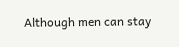Although men can stay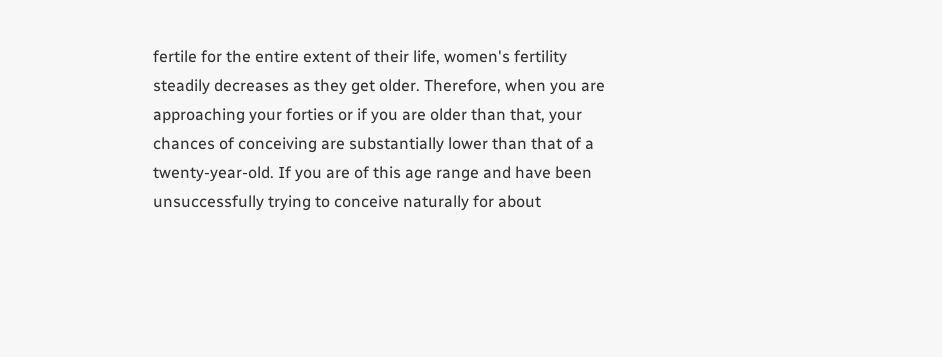fertile for the entire extent of their life, women's fertility steadily decreases as they get older. Therefore, when you are approaching your forties or if you are older than that, your chances of conceiving are substantially lower than that of a twenty-year-old. If you are of this age range and have been unsuccessfully trying to conceive naturally for about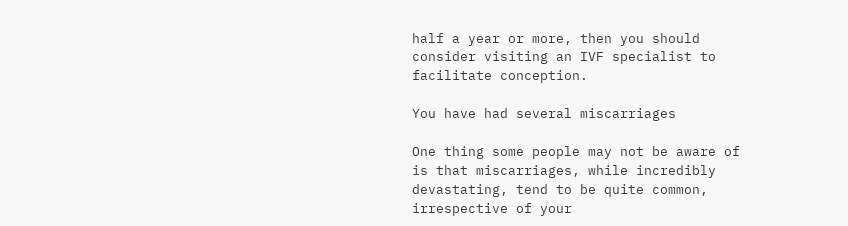half a year or more, then you should consider visiting an IVF specialist to facilitate conception.

You have had several miscarriages

One thing some people may not be aware of is that miscarriages, while incredibly devastating, tend to be quite common, irrespective of your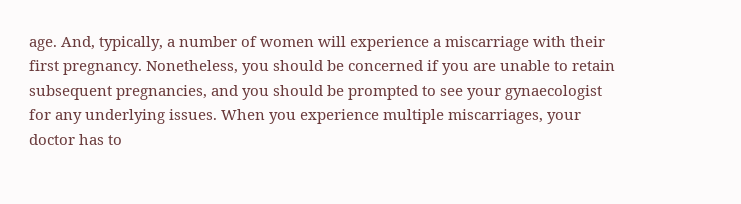age. And, typically, a number of women will experience a miscarriage with their first pregnancy. Nonetheless, you should be concerned if you are unable to retain subsequent pregnancies, and you should be prompted to see your gynaecologist for any underlying issues. When you experience multiple miscarriages, your doctor has to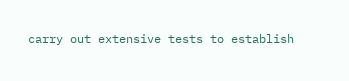carry out extensive tests to establish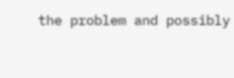the problem and possibly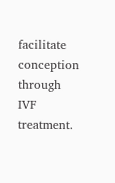facilitate conception through IVF treatment.